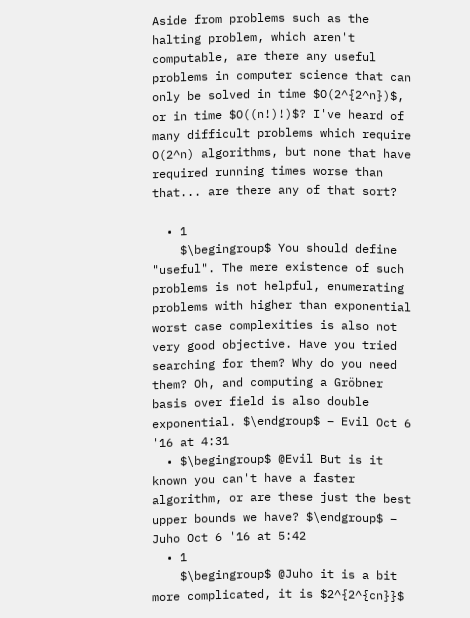Aside from problems such as the halting problem, which aren't computable, are there any useful problems in computer science that can only be solved in time $O(2^{2^n})$, or in time $O((n!)!)$? I've heard of many difficult problems which require O(2^n) algorithms, but none that have required running times worse than that... are there any of that sort?

  • 1
    $\begingroup$ You should define "useful". The mere existence of such problems is not helpful, enumerating problems with higher than exponential worst case complexities is also not very good objective. Have you tried searching for them? Why do you need them? Oh, and computing a Gröbner basis over field is also double exponential. $\endgroup$ – Evil Oct 6 '16 at 4:31
  • $\begingroup$ @Evil But is it known you can't have a faster algorithm, or are these just the best upper bounds we have? $\endgroup$ – Juho Oct 6 '16 at 5:42
  • 1
    $\begingroup$ @Juho it is a bit more complicated, it is $2^{2^{cn}}$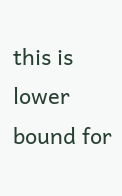this is lower bound for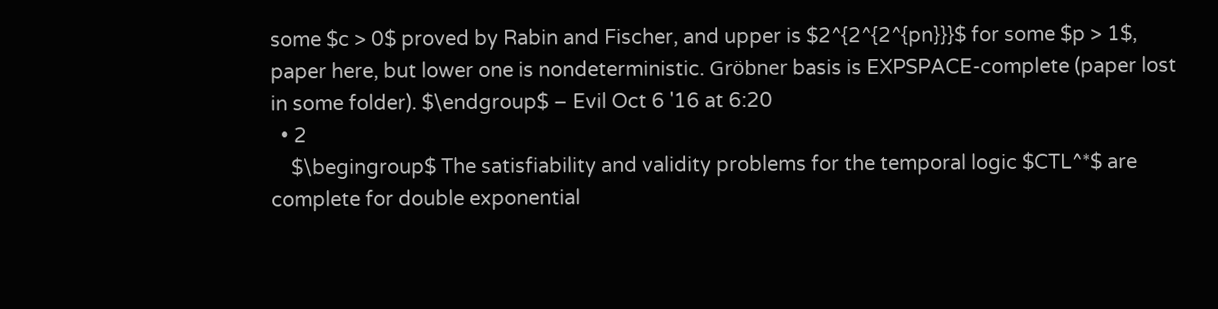some $c > 0$ proved by Rabin and Fischer, and upper is $2^{2^{2^{pn}}}$ for some $p > 1$, paper here, but lower one is nondeterministic. Gröbner basis is EXPSPACE-complete (paper lost in some folder). $\endgroup$ – Evil Oct 6 '16 at 6:20
  • 2
    $\begingroup$ The satisfiability and validity problems for the temporal logic $CTL^*$ are complete for double exponential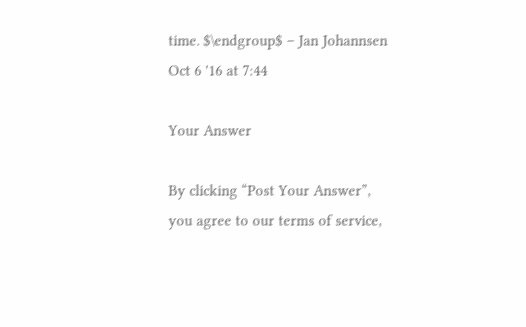time. $\endgroup$ – Jan Johannsen Oct 6 '16 at 7:44

Your Answer

By clicking “Post Your Answer”, you agree to our terms of service,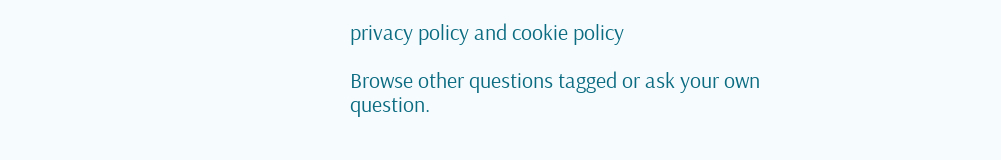privacy policy and cookie policy

Browse other questions tagged or ask your own question.